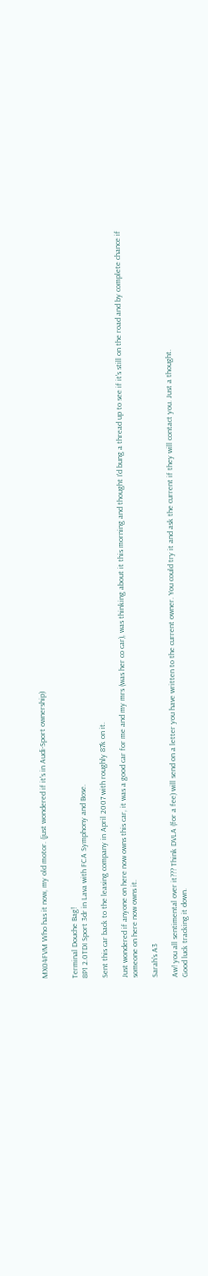MX04FVM Who has it now, my old motor. (just wondered if it's in Audi-Sport ownership)


Terminal Douche Bag!
8P1 2.0TDI Sport 3dr in Lava with FCA Symphony and Bose.

Sent this car back to the leasing company in April 2007 with roughly 87k on it.

Just wondered if anyone on here now owns this car, it was a good car for me and my mrs (was her co car), was thinking about it this morning and thought I'd bung a thread up to see if it's still on the road and by complete chance if someone on here now owns it.

Sarah's A3

Aw! you all sentimental over it??? Think DVLA (for a fee) will send on a letter you have written to the current owner. You could try it and ask the current if they will contact you. Just a thought.
Good luck tracking it down.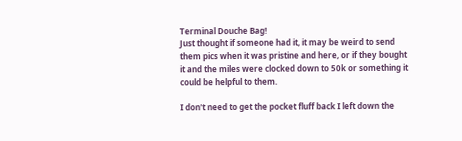Terminal Douche Bag!
Just thought if someone had it, it may be weird to send them pics when it was pristine and here, or if they bought it and the miles were clocked down to 50k or something it could be helpful to them.

I don't need to get the pocket fluff back I left down the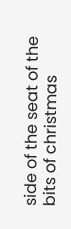side of the seat of the bits of christmas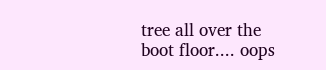tree all over the boot floor.... oops